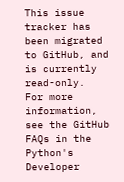This issue tracker has been migrated to GitHub, and is currently read-only.
For more information, see the GitHub FAQs in the Python's Developer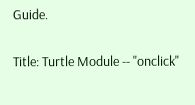Guide.

Title: Turtle Module -- "onclick"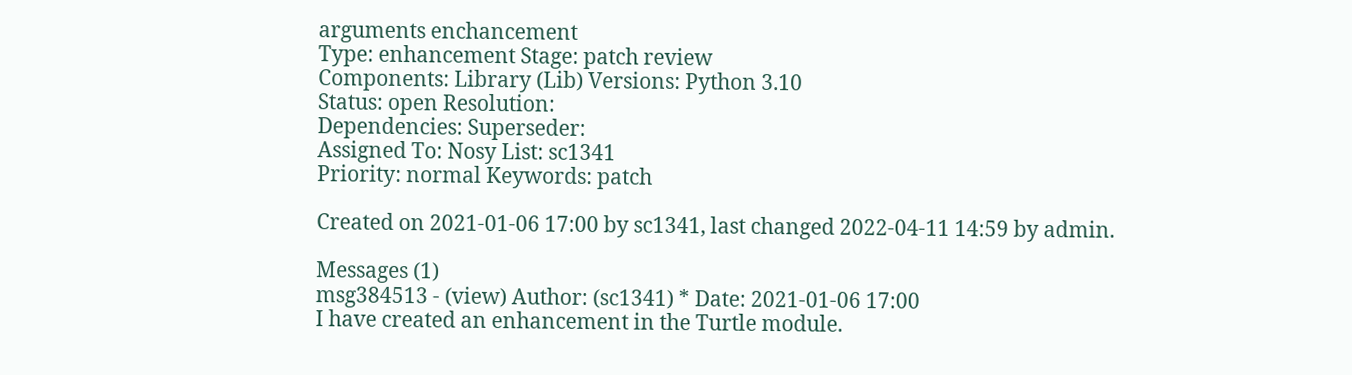arguments enchancement
Type: enhancement Stage: patch review
Components: Library (Lib) Versions: Python 3.10
Status: open Resolution:
Dependencies: Superseder:
Assigned To: Nosy List: sc1341
Priority: normal Keywords: patch

Created on 2021-01-06 17:00 by sc1341, last changed 2022-04-11 14:59 by admin.

Messages (1)
msg384513 - (view) Author: (sc1341) * Date: 2021-01-06 17:00
I have created an enhancement in the Turtle module.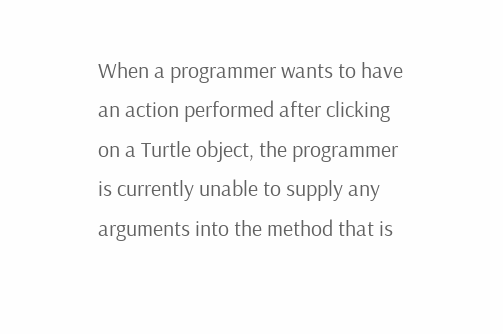When a programmer wants to have an action performed after clicking on a Turtle object, the programmer is currently unable to supply any arguments into the method that is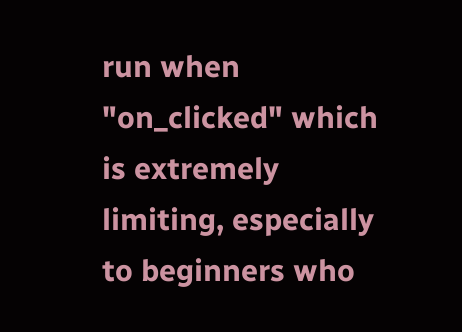run when "on_clicked" which is extremely limiting, especially to beginners who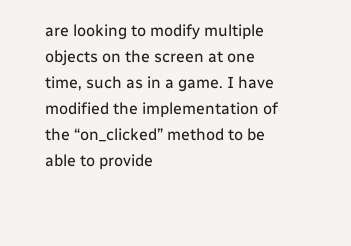are looking to modify multiple objects on the screen at one time, such as in a game. I have modified the implementation of the “on_clicked” method to be able to provide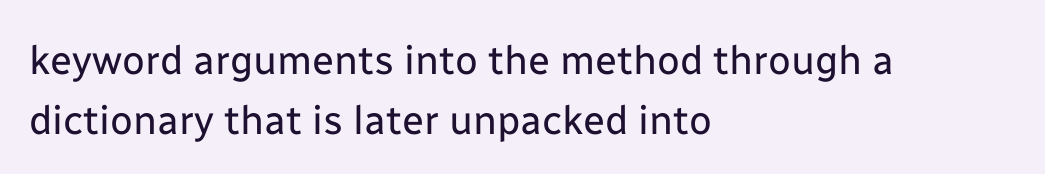keyword arguments into the method through a dictionary that is later unpacked into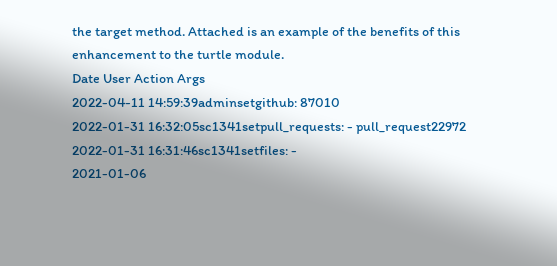the target method. Attached is an example of the benefits of this enhancement to the turtle module.
Date User Action Args
2022-04-11 14:59:39adminsetgithub: 87010
2022-01-31 16:32:05sc1341setpull_requests: - pull_request22972
2022-01-31 16:31:46sc1341setfiles: -
2021-01-06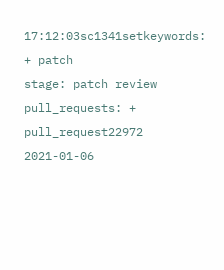17:12:03sc1341setkeywords: + patch
stage: patch review
pull_requests: + pull_request22972
2021-01-06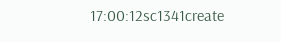17:00:12sc1341create